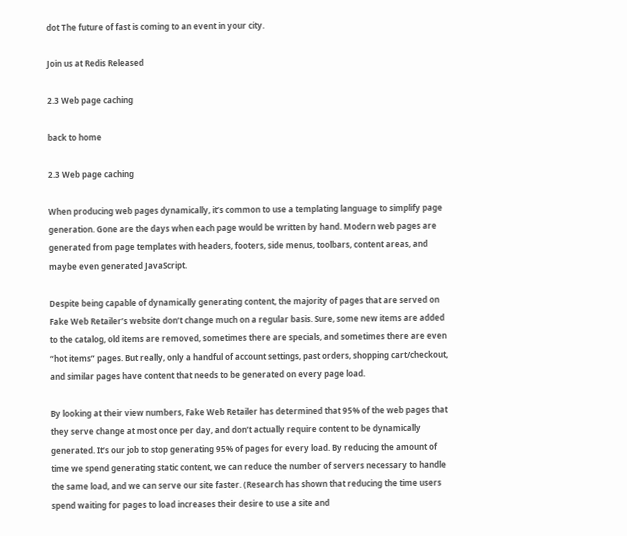dot The future of fast is coming to an event in your city.

Join us at Redis Released

2.3 Web page caching

back to home

2.3 Web page caching

When producing web pages dynamically, it’s common to use a templating language to simplify page generation. Gone are the days when each page would be written by hand. Modern web pages are generated from page templates with headers, footers, side menus, toolbars, content areas, and maybe even generated JavaScript.

Despite being capable of dynamically generating content, the majority of pages that are served on Fake Web Retailer’s website don’t change much on a regular basis. Sure, some new items are added to the catalog, old items are removed, sometimes there are specials, and sometimes there are even “hot items” pages. But really, only a handful of account settings, past orders, shopping cart/checkout, and similar pages have content that needs to be generated on every page load.

By looking at their view numbers, Fake Web Retailer has determined that 95% of the web pages that they serve change at most once per day, and don’t actually require content to be dynamically generated. It’s our job to stop generating 95% of pages for every load. By reducing the amount of time we spend generating static content, we can reduce the number of servers necessary to handle the same load, and we can serve our site faster. (Research has shown that reducing the time users spend waiting for pages to load increases their desire to use a site and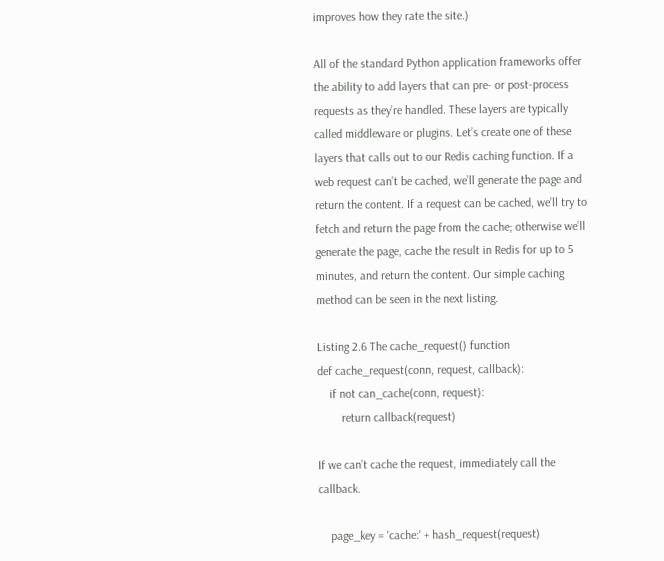improves how they rate the site.)

All of the standard Python application frameworks offer the ability to add layers that can pre- or post-process requests as they’re handled. These layers are typically called middleware or plugins. Let’s create one of these layers that calls out to our Redis caching function. If a web request can’t be cached, we’ll generate the page and return the content. If a request can be cached, we’ll try to fetch and return the page from the cache; otherwise we’ll generate the page, cache the result in Redis for up to 5 minutes, and return the content. Our simple caching method can be seen in the next listing.

Listing 2.6 The cache_request() function
def cache_request(conn, request, callback):
    if not can_cache(conn, request):
        return callback(request)

If we can’t cache the request, immediately call the callback.

    page_key = 'cache:' + hash_request(request)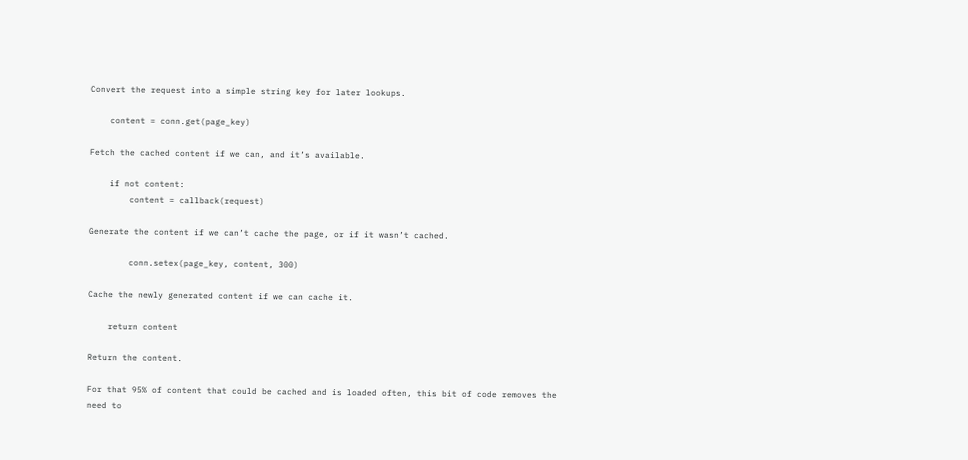Convert the request into a simple string key for later lookups.

    content = conn.get(page_key)

Fetch the cached content if we can, and it’s available.

    if not content:
        content = callback(request)

Generate the content if we can’t cache the page, or if it wasn’t cached.

        conn.setex(page_key, content, 300)

Cache the newly generated content if we can cache it.

    return content

Return the content.

For that 95% of content that could be cached and is loaded often, this bit of code removes the need to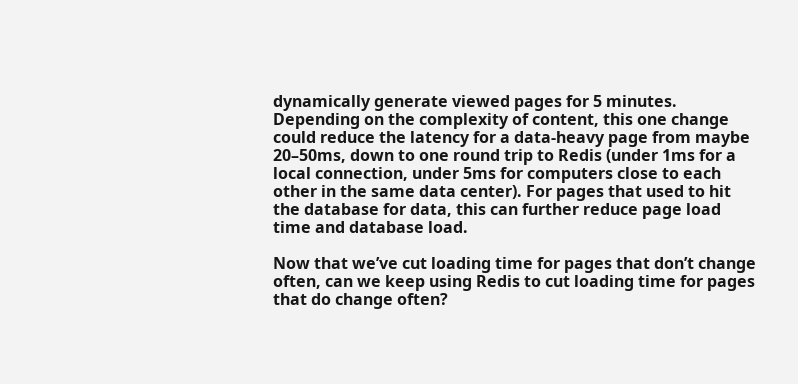dynamically generate viewed pages for 5 minutes. Depending on the complexity of content, this one change could reduce the latency for a data-heavy page from maybe 20–50ms, down to one round trip to Redis (under 1ms for a local connection, under 5ms for computers close to each other in the same data center). For pages that used to hit the database for data, this can further reduce page load time and database load.

Now that we’ve cut loading time for pages that don’t change often, can we keep using Redis to cut loading time for pages that do change often?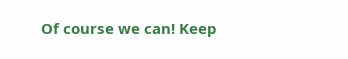Of course we can! Keep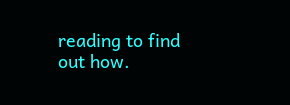reading to find out how.